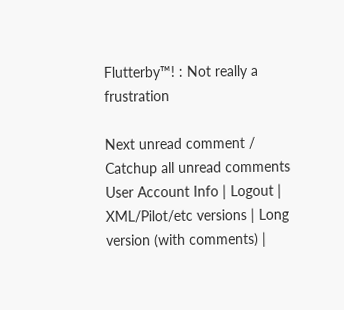Flutterby™! : Not really a frustration

Next unread comment / Catchup all unread comments User Account Info | Logout | XML/Pilot/etc versions | Long version (with comments) |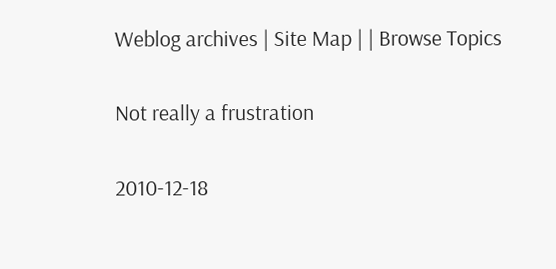Weblog archives | Site Map | | Browse Topics

Not really a frustration

2010-12-18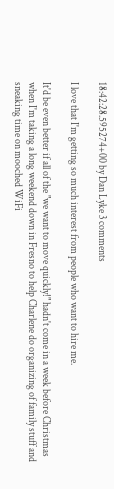18:42:28.595274+00 by Dan Lyke 3 comments

I love that I'm getting so much interest from people who want to hire me.

It'd be even better if all of the "we want to move quickly!" hadn't come in a week before Christmas when I'm taking a long weekend down in Fresno to help Charlene do organizing of family stuff and sneaking time on mooched WiFi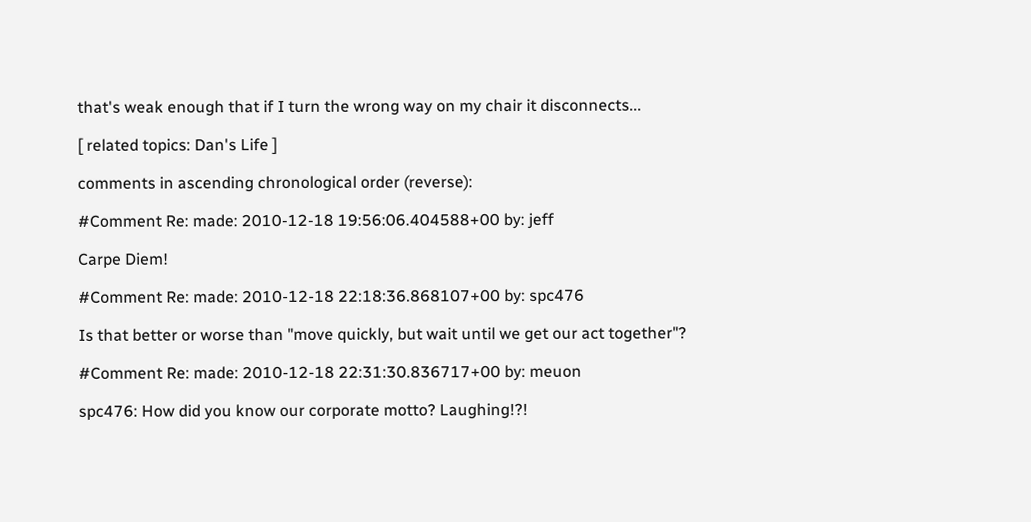that's weak enough that if I turn the wrong way on my chair it disconnects...

[ related topics: Dan's Life ]

comments in ascending chronological order (reverse):

#Comment Re: made: 2010-12-18 19:56:06.404588+00 by: jeff

Carpe Diem!

#Comment Re: made: 2010-12-18 22:18:36.868107+00 by: spc476

Is that better or worse than "move quickly, but wait until we get our act together"?

#Comment Re: made: 2010-12-18 22:31:30.836717+00 by: meuon

spc476: How did you know our corporate motto? Laughing!?!